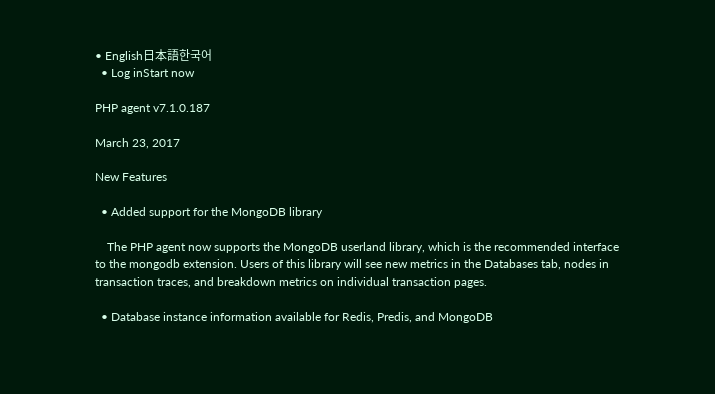• English日本語한국어
  • Log inStart now

PHP agent v7.1.0.187

March 23, 2017

New Features

  • Added support for the MongoDB library

    The PHP agent now supports the MongoDB userland library, which is the recommended interface to the mongodb extension. Users of this library will see new metrics in the Databases tab, nodes in transaction traces, and breakdown metrics on individual transaction pages.

  • Database instance information available for Redis, Predis, and MongoDB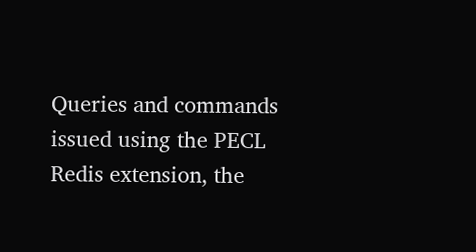Queries and commands issued using the PECL Redis extension, the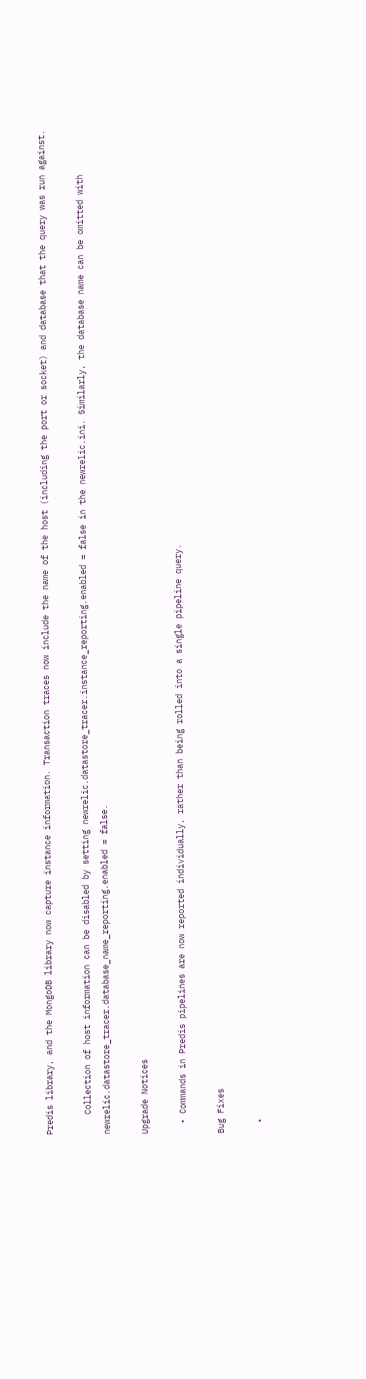Predis library, and the MongoDB library now capture instance information. Transaction traces now include the name of the host (including the port or socket) and database that the query was run against.

    Collection of host information can be disabled by setting newrelic.datastore_tracer.instance_reporting.enabled = false in the newrelic.ini. Similarly, the database name can be omitted with newrelic.datastore_tracer.database_name_reporting.enabled = false.

Upgrade Notices

  • Commands in Predis pipelines are now reported individually, rather than being rolled into a single pipeline query.

Bug Fixes

  •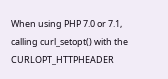When using PHP 7.0 or 7.1, calling curl_setopt() with the CURLOPT_HTTPHEADER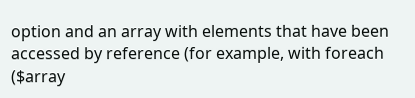option and an array with elements that have been accessed by reference (for example, with foreach ($array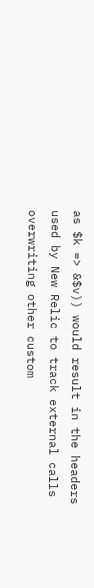as $k => &$v)) would result in the headers used by New Relic to track external calls overwriting other custom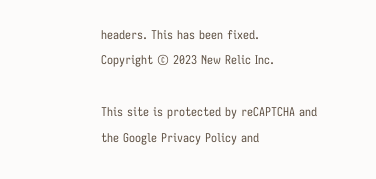headers. This has been fixed.
Copyright © 2023 New Relic Inc.

This site is protected by reCAPTCHA and the Google Privacy Policy and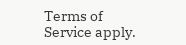Terms of Service apply.